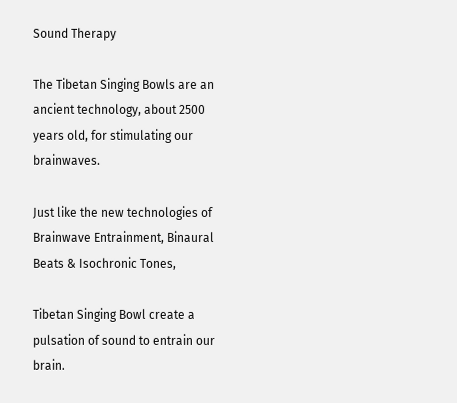Sound Therapy

The Tibetan Singing Bowls are an ancient technology, about 2500 years old, for stimulating our brainwaves.

Just like the new technologies of Brainwave Entrainment, Binaural Beats & Isochronic Tones,

Tibetan Singing Bowl create a pulsation of sound to entrain our brain.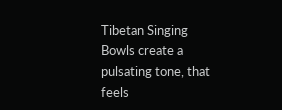Tibetan Singing Bowls create a pulsating tone, that feels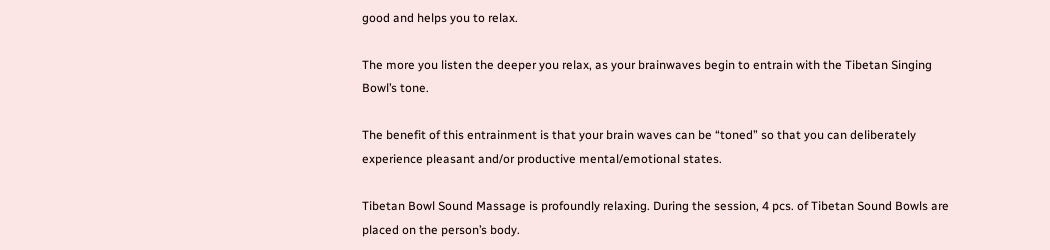good and helps you to relax.

The more you listen the deeper you relax, as your brainwaves begin to entrain with the Tibetan Singing Bowl’s tone.

The benefit of this entrainment is that your brain waves can be “toned” so that you can deliberately experience pleasant and/or productive mental/emotional states.

Tibetan Bowl Sound Massage is profoundly relaxing. During the session, 4 pcs. of Tibetan Sound Bowls are placed on the person’s body.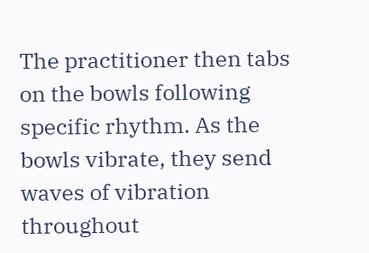The practitioner then tabs on the bowls following specific rhythm. As the bowls vibrate, they send waves of vibration throughout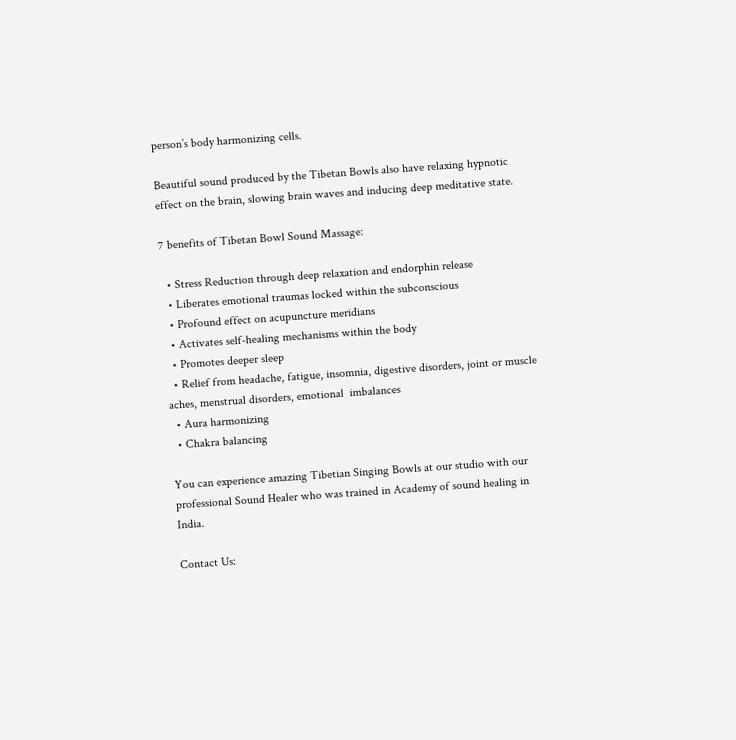person’s body harmonizing cells.

Beautiful sound produced by the Tibetan Bowls also have relaxing hypnotic effect on the brain, slowing brain waves and inducing deep meditative state.

7 benefits of Tibetan Bowl Sound Massage:

  • Stress Reduction through deep relaxation and endorphin release
  • Liberates emotional traumas locked within the subconscious
  • Profound effect on acupuncture meridians
  • Activates self-healing mechanisms within the body
  • Promotes deeper sleep
  • Relief from headache, fatigue, insomnia, digestive disorders, joint or muscle aches, menstrual disorders, emotional  imbalances
  • Aura harmonizing
  • Chakra balancing

You can experience amazing Tibetian Singing Bowls at our studio with our professional Sound Healer who was trained in Academy of sound healing in India.

Contact Us: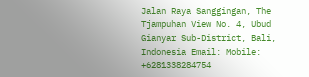Jalan Raya Sanggingan, The Tjampuhan View No. 4, Ubud Gianyar Sub-District, Bali, Indonesia Email: Mobile: +6281338284754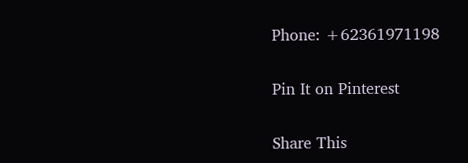Phone: +62361971198

Pin It on Pinterest

Share This